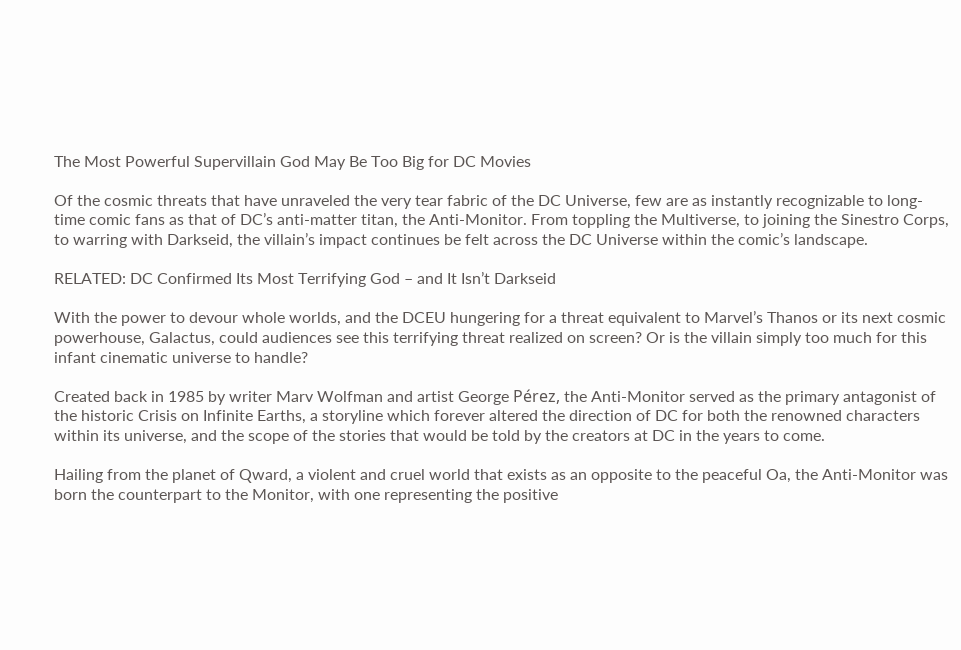The Most Powerful Supervillain God May Be Too Big for DC Movies

Of the cosmic threats that have unraveled the very tear fabric of the DC Universe, few are as instantly recognizable to long-time comic fans as that of DC’s anti-matter titan, the Anti-Monitor. From toppling the Multiverse, to joining the Sinestro Corps, to warring with Darkseid, the villain’s impact continues be felt across the DC Universe within the comic’s landscape.

RELATED: DC Confirmed Its Most Terrifying God – and It Isn’t Darkseid

With the power to devour whole worlds, and the DCEU hungering for a threat equivalent to Marvel’s Thanos or its next cosmic powerhouse, Galactus, could audiences see this terrifying threat realized on screen? Or is the villain simply too much for this infant cinematic universe to handle?

Created back in 1985 by writer Marv Wolfman and artist George Pérez, the Anti-Monitor served as the primary antagonist of the historic Crisis on Infinite Earths, a storyline which forever altered the direction of DC for both the renowned characters within its universe, and the scope of the stories that would be told by the creators at DC in the years to come.

Hailing from the planet of Qward, a violent and cruel world that exists as an opposite to the peaceful Oa, the Anti-Monitor was born the counterpart to the Monitor, with one representing the positive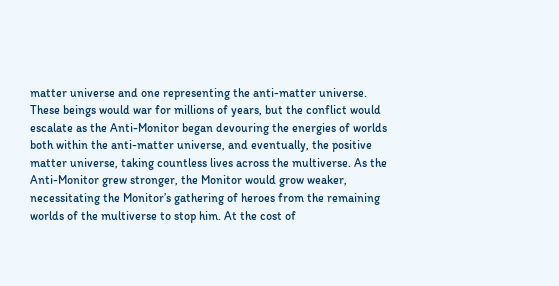matter universe and one representing the anti-matter universe. These beings would war for millions of years, but the conflict would escalate as the Anti-Monitor began devouring the energies of worlds both within the anti-matter universe, and eventually, the positive matter universe, taking countless lives across the multiverse. As the Anti-Monitor grew stronger, the Monitor would grow weaker, necessitating the Monitor’s gathering of heroes from the remaining worlds of the multiverse to stop him. At the cost of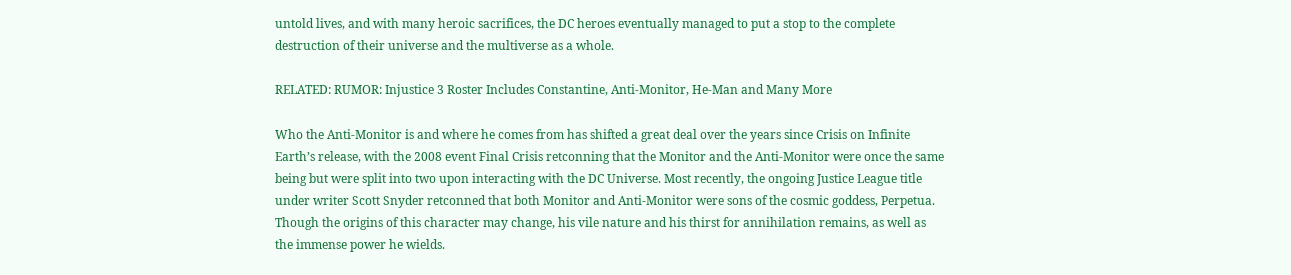untold lives, and with many heroic sacrifices, the DC heroes eventually managed to put a stop to the complete destruction of their universe and the multiverse as a whole.

RELATED: RUMOR: Injustice 3 Roster Includes Constantine, Anti-Monitor, He-Man and Many More

Who the Anti-Monitor is and where he comes from has shifted a great deal over the years since Crisis on Infinite Earth’s release, with the 2008 event Final Crisis retconning that the Monitor and the Anti-Monitor were once the same being but were split into two upon interacting with the DC Universe. Most recently, the ongoing Justice League title under writer Scott Snyder retconned that both Monitor and Anti-Monitor were sons of the cosmic goddess, Perpetua. Though the origins of this character may change, his vile nature and his thirst for annihilation remains, as well as the immense power he wields.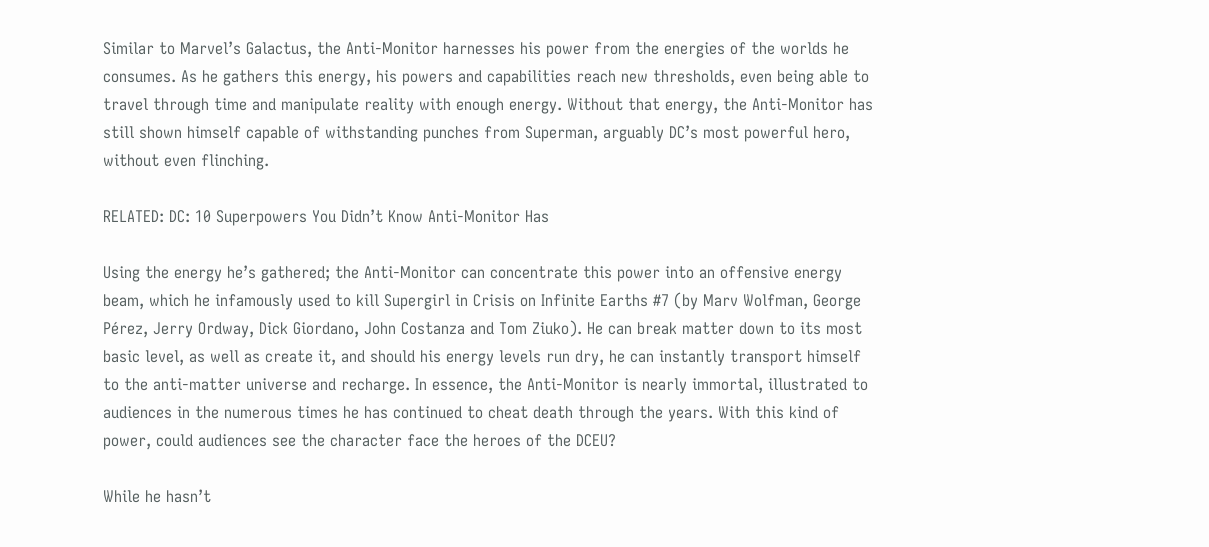Similar to Marvel’s Galactus, the Anti-Monitor harnesses his power from the energies of the worlds he consumes. As he gathers this energy, his powers and capabilities reach new thresholds, even being able to travel through time and manipulate reality with enough energy. Without that energy, the Anti-Monitor has still shown himself capable of withstanding punches from Superman, arguably DC’s most powerful hero, without even flinching.

RELATED: DC: 10 Superpowers You Didn’t Know Anti-Monitor Has

Using the energy he’s gathered; the Anti-Monitor can concentrate this power into an offensive energy beam, which he infamously used to kill Supergirl in Crisis on Infinite Earths #7 (by Marv Wolfman, George Pérez, Jerry Ordway, Dick Giordano, John Costanza and Tom Ziuko). He can break matter down to its most basic level, as well as create it, and should his energy levels run dry, he can instantly transport himself to the anti-matter universe and recharge. In essence, the Anti-Monitor is nearly immortal, illustrated to audiences in the numerous times he has continued to cheat death through the years. With this kind of power, could audiences see the character face the heroes of the DCEU?

While he hasn’t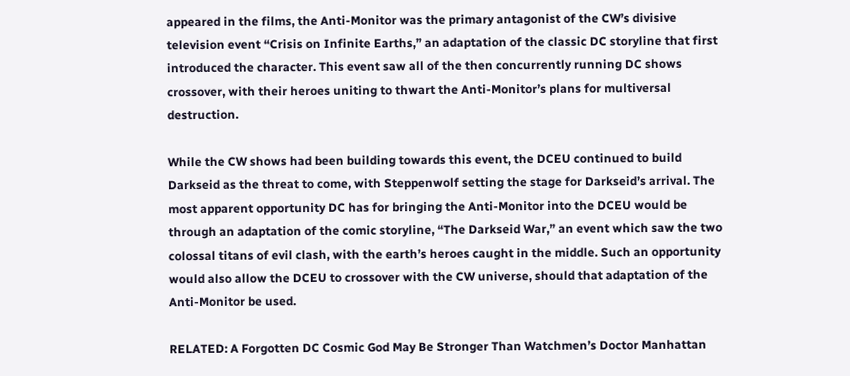appeared in the films, the Anti-Monitor was the primary antagonist of the CW’s divisive television event “Crisis on Infinite Earths,” an adaptation of the classic DC storyline that first introduced the character. This event saw all of the then concurrently running DC shows crossover, with their heroes uniting to thwart the Anti-Monitor’s plans for multiversal destruction.

While the CW shows had been building towards this event, the DCEU continued to build Darkseid as the threat to come, with Steppenwolf setting the stage for Darkseid’s arrival. The most apparent opportunity DC has for bringing the Anti-Monitor into the DCEU would be through an adaptation of the comic storyline, “The Darkseid War,” an event which saw the two colossal titans of evil clash, with the earth’s heroes caught in the middle. Such an opportunity would also allow the DCEU to crossover with the CW universe, should that adaptation of the Anti-Monitor be used.

RELATED: A Forgotten DC Cosmic God May Be Stronger Than Watchmen’s Doctor Manhattan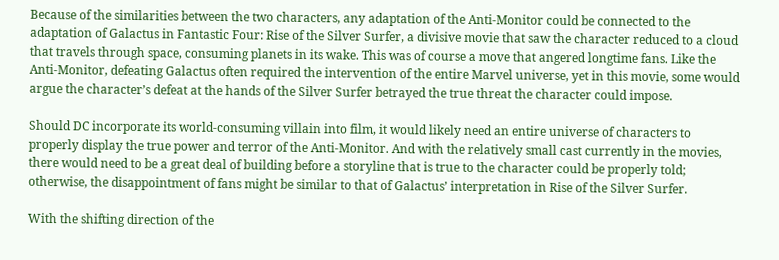Because of the similarities between the two characters, any adaptation of the Anti-Monitor could be connected to the adaptation of Galactus in Fantastic Four: Rise of the Silver Surfer, a divisive movie that saw the character reduced to a cloud that travels through space, consuming planets in its wake. This was of course a move that angered longtime fans. Like the Anti-Monitor, defeating Galactus often required the intervention of the entire Marvel universe, yet in this movie, some would argue the character’s defeat at the hands of the Silver Surfer betrayed the true threat the character could impose.

Should DC incorporate its world-consuming villain into film, it would likely need an entire universe of characters to properly display the true power and terror of the Anti-Monitor. And with the relatively small cast currently in the movies, there would need to be a great deal of building before a storyline that is true to the character could be properly told; otherwise, the disappointment of fans might be similar to that of Galactus’ interpretation in Rise of the Silver Surfer.

With the shifting direction of the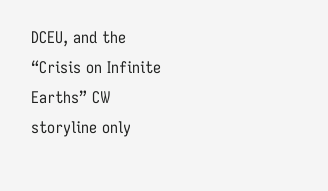DCEU, and the “Crisis on Infinite Earths” CW storyline only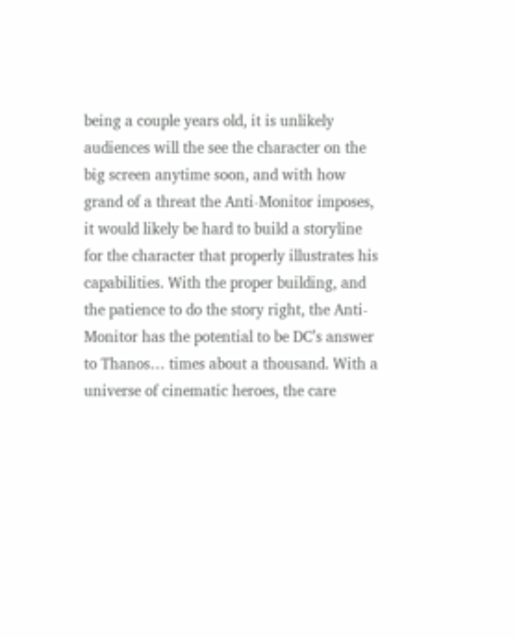being a couple years old, it is unlikely audiences will the see the character on the big screen anytime soon, and with how grand of a threat the Anti-Monitor imposes, it would likely be hard to build a storyline for the character that properly illustrates his capabilities. With the proper building, and the patience to do the story right, the Anti-Monitor has the potential to be DC’s answer to Thanos… times about a thousand. With a universe of cinematic heroes, the care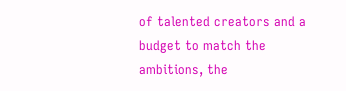of talented creators and a budget to match the ambitions, the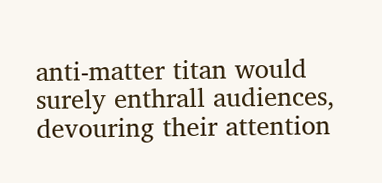anti-matter titan would surely enthrall audiences, devouring their attention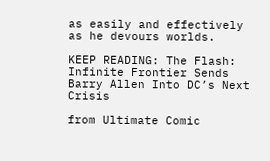as easily and effectively as he devours worlds.

KEEP READING: The Flash: Infinite Frontier Sends Barry Allen Into DC’s Next Crisis

from Ultimate Comic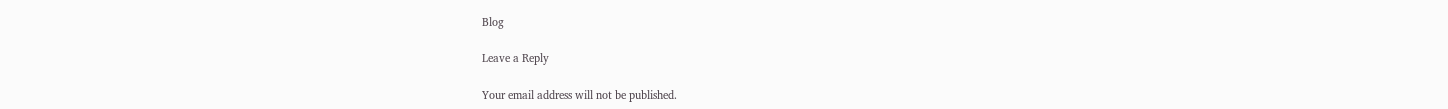Blog

Leave a Reply

Your email address will not be published.